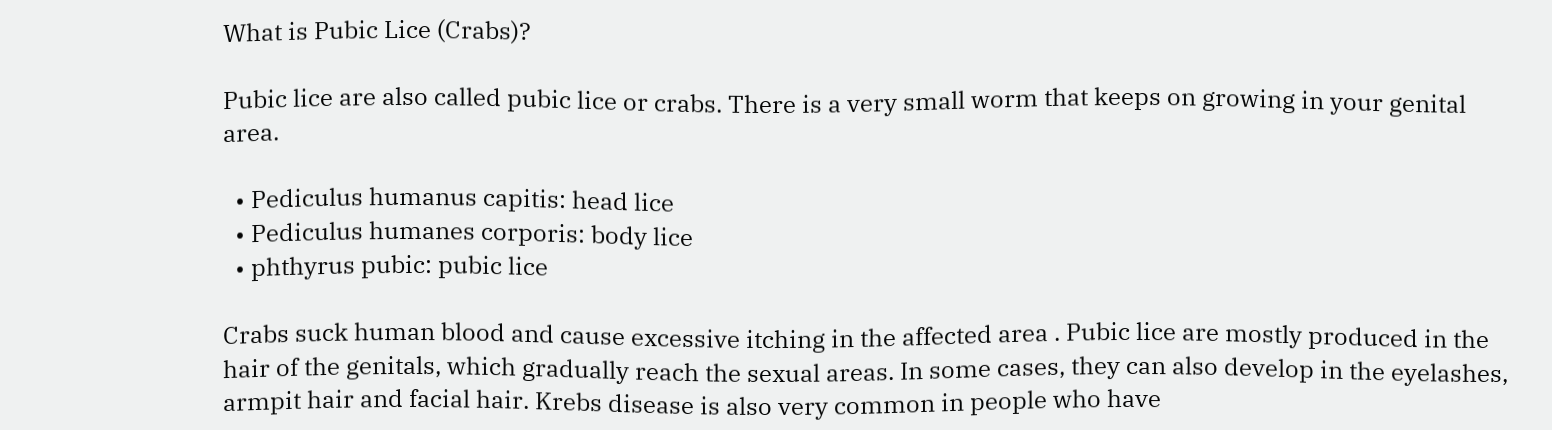What is Pubic Lice (Crabs)?

Pubic lice are also called pubic lice or crabs. There is a very small worm that keeps on growing in your genital area.

  • Pediculus humanus capitis: head lice
  • Pediculus humanes corporis: body lice
  • phthyrus pubic: pubic lice

Crabs suck human blood and cause excessive itching in the affected area . Pubic lice are mostly produced in the hair of the genitals, which gradually reach the sexual areas. In some cases, they can also develop in the eyelashes, armpit hair and facial hair. Krebs disease is also very common in people who have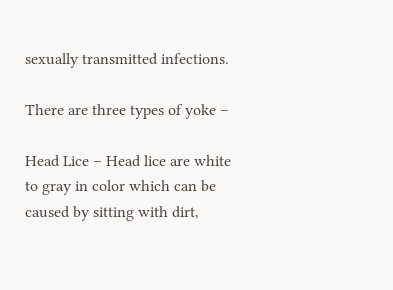sexually transmitted infections.

There are three types of yoke –

Head Lice – Head lice are white to gray in color which can be caused by sitting with dirt,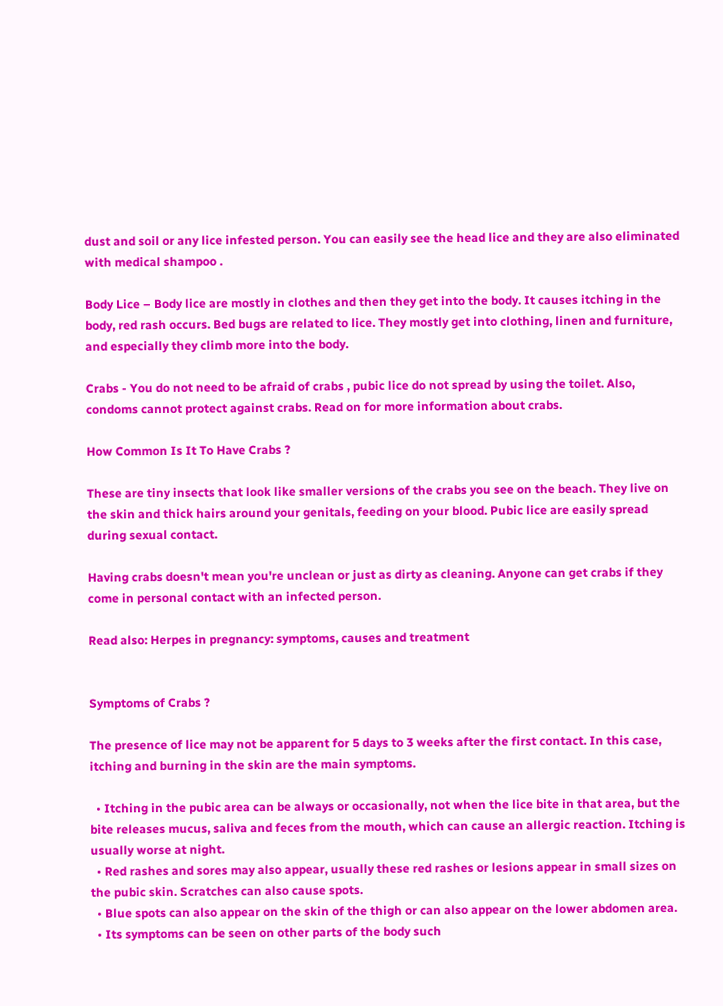dust and soil or any lice infested person. You can easily see the head lice and they are also eliminated with medical shampoo .

Body Lice – Body lice are mostly in clothes and then they get into the body. It causes itching in the body, red rash occurs. Bed bugs are related to lice. They mostly get into clothing, linen and furniture, and especially they climb more into the body.

Crabs - You do not need to be afraid of crabs , pubic lice do not spread by using the toilet. Also, condoms cannot protect against crabs. Read on for more information about crabs.

How Common Is It To Have Crabs ?

These are tiny insects that look like smaller versions of the crabs you see on the beach. They live on the skin and thick hairs around your genitals, feeding on your blood. Pubic lice are easily spread during sexual contact.

Having crabs doesn't mean you're unclean or just as dirty as cleaning. Anyone can get crabs if they come in personal contact with an infected person.

Read also: Herpes in pregnancy: symptoms, causes and treatment


Symptoms of Crabs ?

The presence of lice may not be apparent for 5 days to 3 weeks after the first contact. In this case, itching and burning in the skin are the main symptoms.

  • Itching in the pubic area can be always or occasionally, not when the lice bite in that area, but the bite releases mucus, saliva and feces from the mouth, which can cause an allergic reaction. Itching is usually worse at night.
  • Red rashes and sores may also appear, usually these red rashes or lesions appear in small sizes on the pubic skin. Scratches can also cause spots.
  • Blue spots can also appear on the skin of the thigh or can also appear on the lower abdomen area.
  • Its symptoms can be seen on other parts of the body such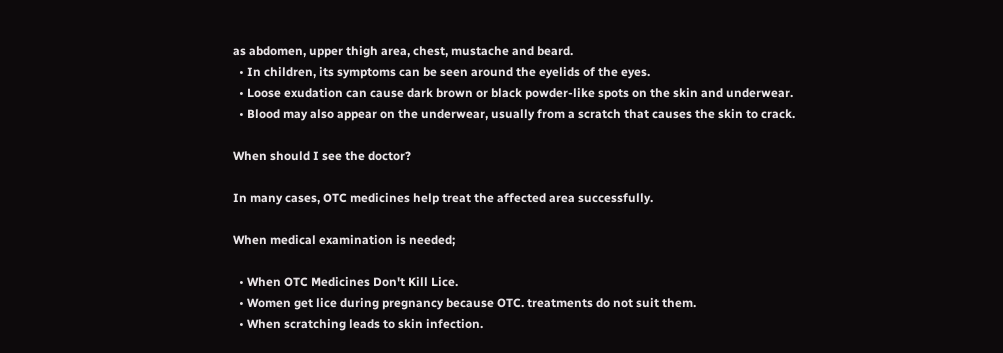as abdomen, upper thigh area, chest, mustache and beard.
  • In children, its symptoms can be seen around the eyelids of the eyes.
  • Loose exudation can cause dark brown or black powder-like spots on the skin and underwear.
  • Blood may also appear on the underwear, usually from a scratch that causes the skin to crack.

When should I see the doctor?

In many cases, OTC medicines help treat the affected area successfully.

When medical examination is needed;

  • When OTC Medicines Don't Kill Lice.
  • Women get lice during pregnancy because OTC. treatments do not suit them.
  • When scratching leads to skin infection.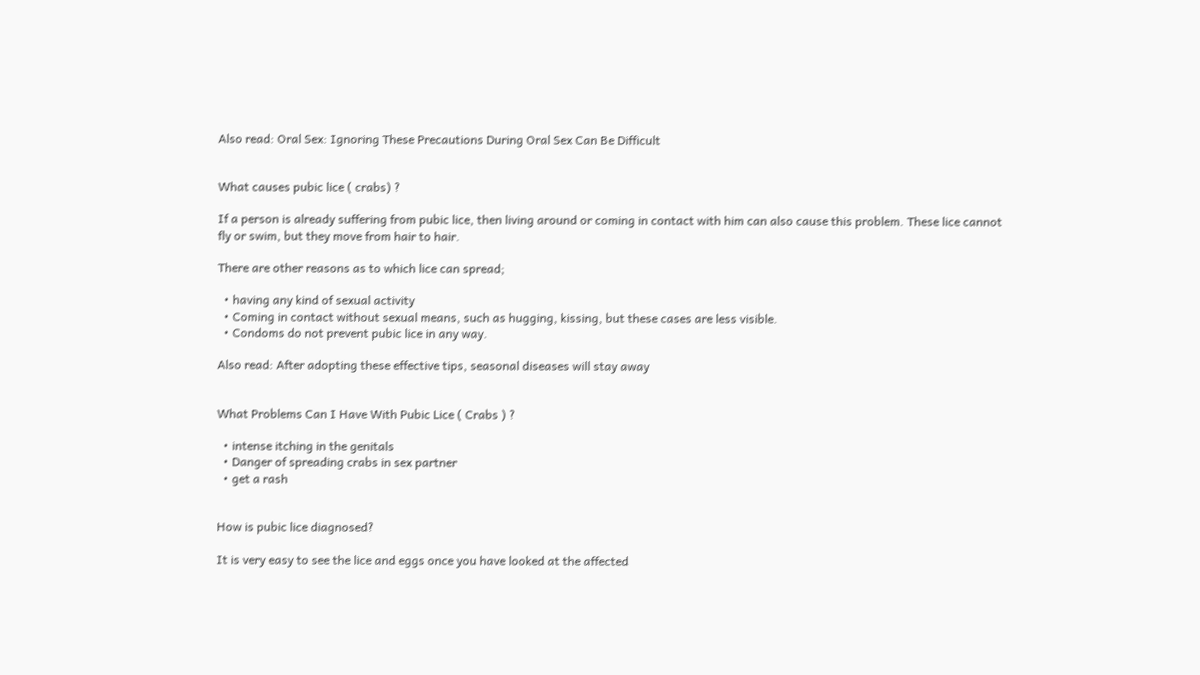Also read: Oral Sex: Ignoring These Precautions During Oral Sex Can Be Difficult


What causes pubic lice ( crabs) ?

If a person is already suffering from pubic lice, then living around or coming in contact with him can also cause this problem. These lice cannot fly or swim, but they move from hair to hair.

There are other reasons as to which lice can spread;

  • having any kind of sexual activity
  • Coming in contact without sexual means, such as hugging, kissing, but these cases are less visible.
  • Condoms do not prevent pubic lice in any way.

Also read: After adopting these effective tips, seasonal diseases will stay away


What Problems Can I Have With Pubic Lice ( Crabs ) ?

  • intense itching in the genitals
  • Danger of spreading crabs in sex partner
  • get a rash


How is pubic lice diagnosed?

It is very easy to see the lice and eggs once you have looked at the affected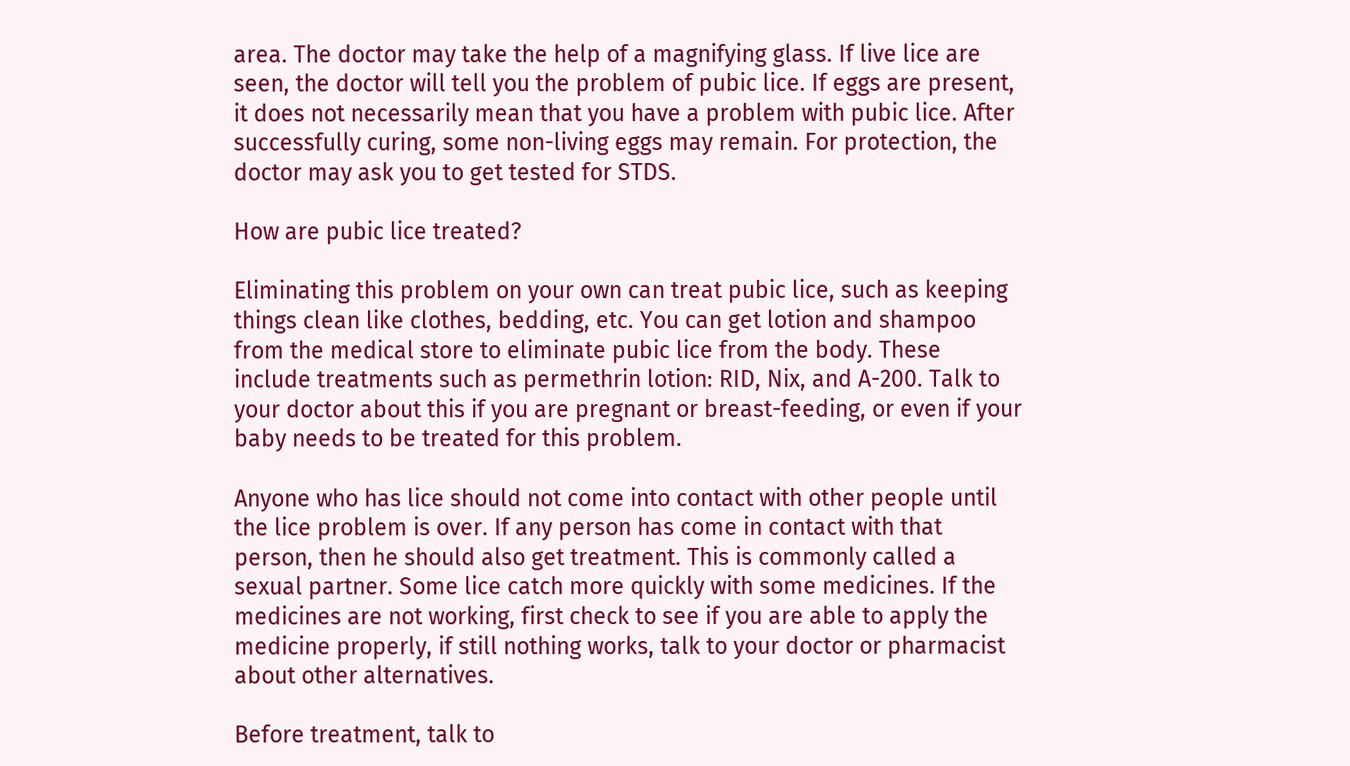area. The doctor may take the help of a magnifying glass. If live lice are seen, the doctor will tell you the problem of pubic lice. If eggs are present, it does not necessarily mean that you have a problem with pubic lice. After successfully curing, some non-living eggs may remain. For protection, the doctor may ask you to get tested for STDS.

How are pubic lice treated?

Eliminating this problem on your own can treat pubic lice, such as keeping things clean like clothes, bedding, etc. You can get lotion and shampoo from the medical store to eliminate pubic lice from the body. These include treatments such as permethrin lotion: RID, Nix, and A-200. Talk to your doctor about this if you are pregnant or breast-feeding, or even if your baby needs to be treated for this problem.

Anyone who has lice should not come into contact with other people until the lice problem is over. If any person has come in contact with that person, then he should also get treatment. This is commonly called a sexual partner. Some lice catch more quickly with some medicines. If the medicines are not working, first check to see if you are able to apply the medicine properly, if still nothing works, talk to your doctor or pharmacist about other alternatives.

Before treatment, talk to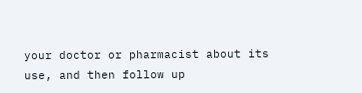your doctor or pharmacist about its use, and then follow up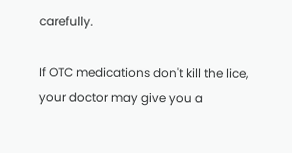carefully.

If OTC medications don't kill the lice, your doctor may give you a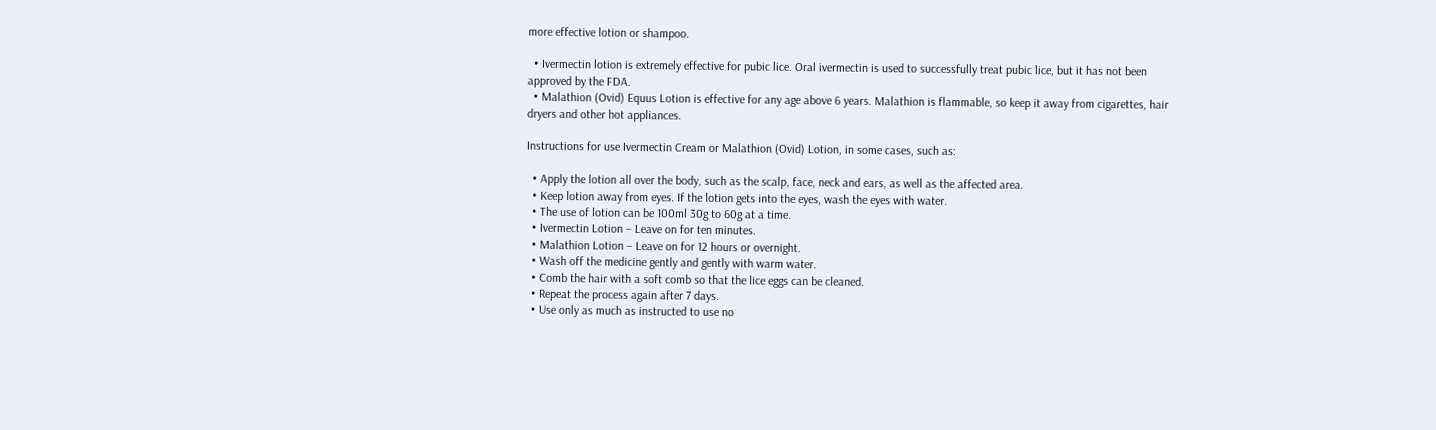more effective lotion or shampoo.

  • Ivermectin lotion is extremely effective for pubic lice. Oral ivermectin is used to successfully treat pubic lice, but it has not been approved by the FDA.
  • Malathion (Ovid) Equus Lotion is effective for any age above 6 years. Malathion is flammable, so keep it away from cigarettes, hair dryers and other hot appliances.

Instructions for use Ivermectin Cream or Malathion (Ovid) Lotion, in some cases, such as:

  • Apply the lotion all over the body, such as the scalp, face, neck and ears, as well as the affected area.
  • Keep lotion away from eyes. If the lotion gets into the eyes, wash the eyes with water.
  • The use of lotion can be 100ml 30g to 60g at a time.
  • Ivermectin Lotion – Leave on for ten minutes.
  • Malathion Lotion – Leave on for 12 hours or overnight.
  • Wash off the medicine gently and gently with warm water.
  • Comb the hair with a soft comb so that the lice eggs can be cleaned.
  • Repeat the process again after 7 days.
  • Use only as much as instructed to use no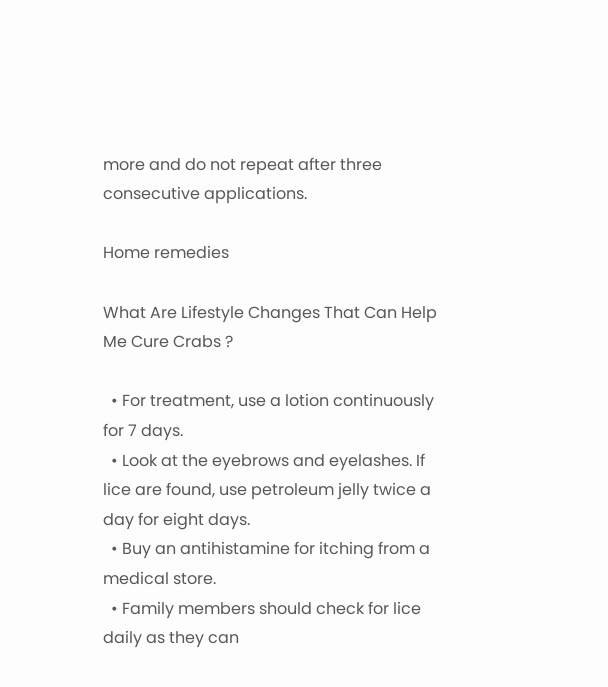more and do not repeat after three consecutive applications.

Home remedies

What Are Lifestyle Changes That Can Help Me Cure Crabs ?

  • For treatment, use a lotion continuously for 7 days.
  • Look at the eyebrows and eyelashes. If lice are found, use petroleum jelly twice a day for eight days.
  • Buy an antihistamine for itching from a medical store.
  • Family members should check for lice daily as they can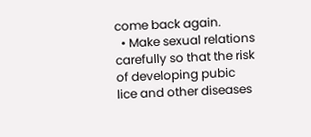come back again.
  • Make sexual relations carefully so that the risk of developing pubic lice and other diseases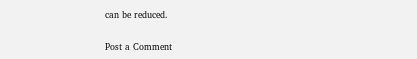can be reduced.

Post a Comment